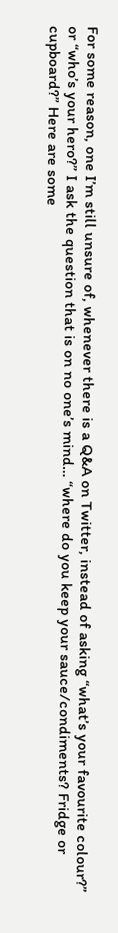For some reason, one I’m still unsure of, whenever there is a Q&A on Twitter, instead of asking “what’s your favourite colour?” or “who’s your hero?” I ask the question that is on no one’s mind… “where do you keep your sauce/condiments? Fridge or cupboard?” Here are some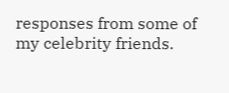responses from some of my celebrity friends.